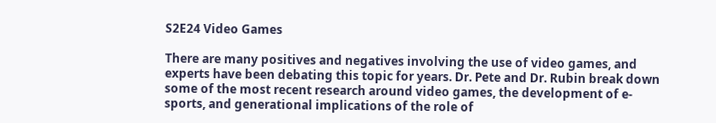S2E24 Video Games

There are many positives and negatives involving the use of video games, and experts have been debating this topic for years. Dr. Pete and Dr. Rubin break down some of the most recent research around video games, the development of e-sports, and generational implications of the role of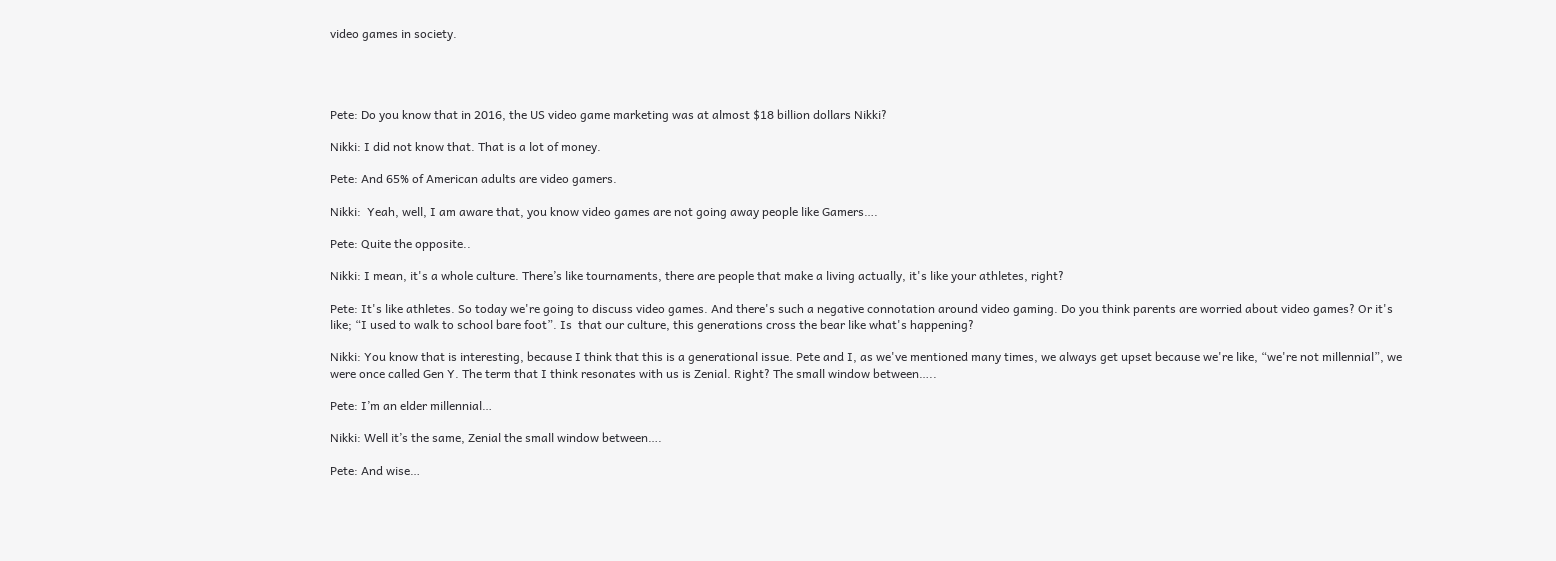video games in society.




Pete: Do you know that in 2016, the US video game marketing was at almost $18 billion dollars Nikki?

Nikki: I did not know that. That is a lot of money.

Pete: And 65% of American adults are video gamers.

Nikki:  Yeah, well, I am aware that, you know video games are not going away people like Gamers….

Pete: Quite the opposite..

Nikki: I mean, it's a whole culture. There’s like tournaments, there are people that make a living actually, it's like your athletes, right?

Pete: It's like athletes. So today we're going to discuss video games. And there's such a negative connotation around video gaming. Do you think parents are worried about video games? Or it's like; “I used to walk to school bare foot”. Is  that our culture, this generations cross the bear like what's happening?

Nikki: You know that is interesting, because I think that this is a generational issue. Pete and I, as we've mentioned many times, we always get upset because we're like, “we're not millennial”, we were once called Gen Y. The term that I think resonates with us is Zenial. Right? The small window between…..

Pete: I’m an elder millennial…

Nikki: Well it’s the same, Zenial the small window between….

Pete: And wise…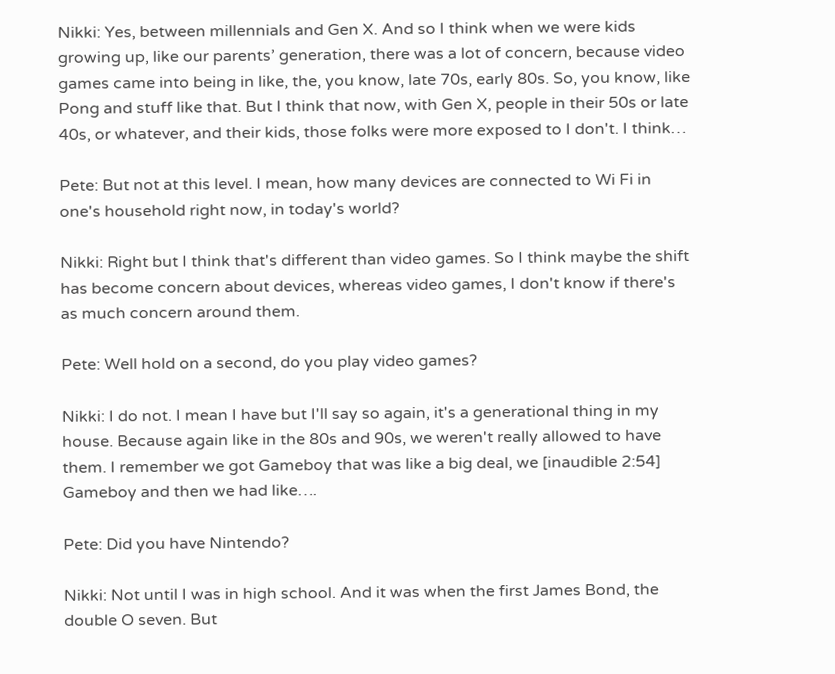Nikki: Yes, between millennials and Gen X. And so I think when we were kids growing up, like our parents’ generation, there was a lot of concern, because video games came into being in like, the, you know, late 70s, early 80s. So, you know, like Pong and stuff like that. But I think that now, with Gen X, people in their 50s or late 40s, or whatever, and their kids, those folks were more exposed to I don't. I think…

Pete: But not at this level. I mean, how many devices are connected to Wi Fi in one's household right now, in today's world?

Nikki: Right but I think that's different than video games. So I think maybe the shift has become concern about devices, whereas video games, I don't know if there's as much concern around them.

Pete: Well hold on a second, do you play video games?

Nikki: I do not. I mean I have but I'll say so again, it's a generational thing in my house. Because again like in the 80s and 90s, we weren't really allowed to have them. I remember we got Gameboy that was like a big deal, we [inaudible 2:54] Gameboy and then we had like….

Pete: Did you have Nintendo?

Nikki: Not until I was in high school. And it was when the first James Bond, the double O seven. But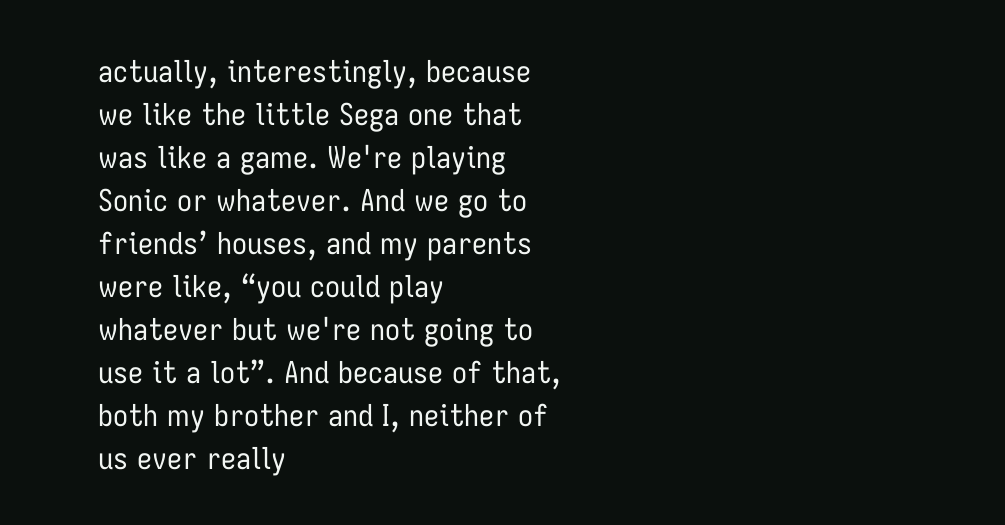actually, interestingly, because we like the little Sega one that was like a game. We're playing Sonic or whatever. And we go to friends’ houses, and my parents were like, “you could play whatever but we're not going to use it a lot”. And because of that, both my brother and I, neither of us ever really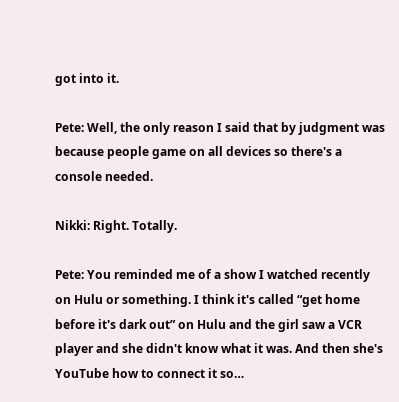got into it.

Pete: Well, the only reason I said that by judgment was because people game on all devices so there's a console needed.

Nikki: Right. Totally.

Pete: You reminded me of a show I watched recently on Hulu or something. I think it's called “get home before it's dark out” on Hulu and the girl saw a VCR player and she didn't know what it was. And then she's YouTube how to connect it so…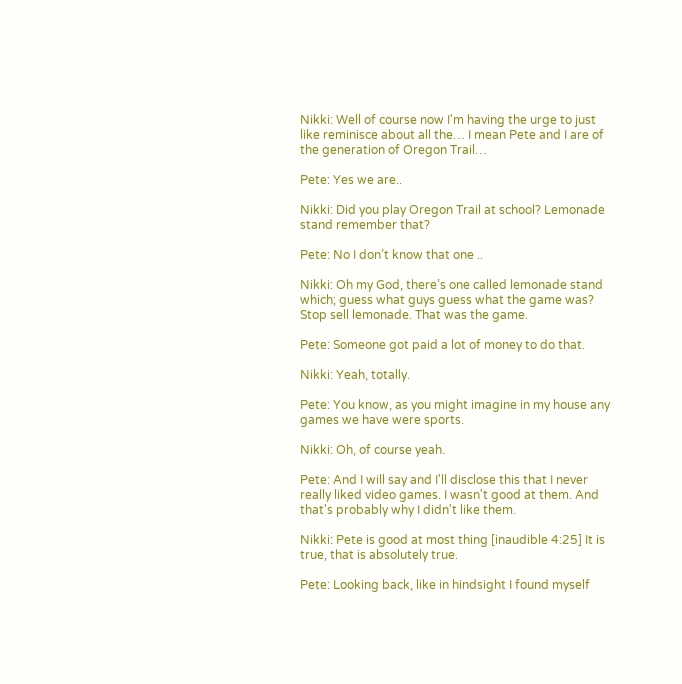Nikki: Well of course now I'm having the urge to just like reminisce about all the… I mean Pete and I are of the generation of Oregon Trail…

Pete: Yes we are..

Nikki: Did you play Oregon Trail at school? Lemonade stand remember that?

Pete: No I don’t know that one ..

Nikki: Oh my God, there’s one called lemonade stand which; guess what guys guess what the game was?  Stop sell lemonade. That was the game.

Pete: Someone got paid a lot of money to do that.

Nikki: Yeah, totally.

Pete: You know, as you might imagine in my house any games we have were sports.

Nikki: Oh, of course yeah.

Pete: And I will say and I'll disclose this that I never really liked video games. I wasn't good at them. And that's probably why I didn't like them.

Nikki: Pete is good at most thing [inaudible 4:25] It is true, that is absolutely true.

Pete: Looking back, like in hindsight I found myself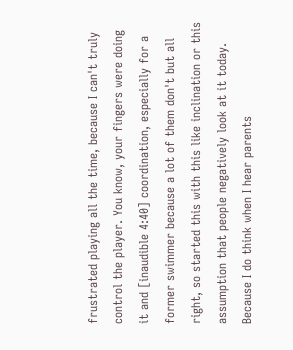frustrated playing all the time, because I can't truly control the player. You know, your fingers were doing it and [inaudible 4:40] coordination, especially for a former swimmer because a lot of them don't but all right, so started this with this like inclination or this assumption that people negatively look at it today. Because I do think when I hear parents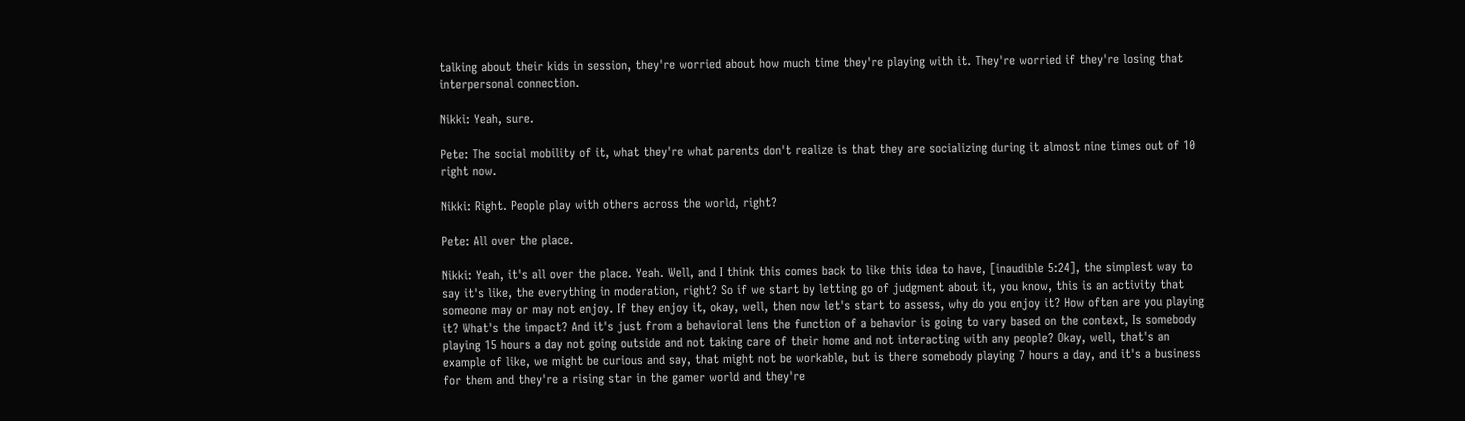talking about their kids in session, they're worried about how much time they're playing with it. They're worried if they're losing that interpersonal connection.

Nikki: Yeah, sure.

Pete: The social mobility of it, what they're what parents don't realize is that they are socializing during it almost nine times out of 10 right now.

Nikki: Right. People play with others across the world, right?

Pete: All over the place.

Nikki: Yeah, it's all over the place. Yeah. Well, and I think this comes back to like this idea to have, [inaudible 5:24], the simplest way to say it's like, the everything in moderation, right? So if we start by letting go of judgment about it, you know, this is an activity that someone may or may not enjoy. If they enjoy it, okay, well, then now let's start to assess, why do you enjoy it? How often are you playing it? What's the impact? And it's just from a behavioral lens the function of a behavior is going to vary based on the context, Is somebody playing 15 hours a day not going outside and not taking care of their home and not interacting with any people? Okay, well, that's an example of like, we might be curious and say, that might not be workable, but is there somebody playing 7 hours a day, and it's a business for them and they're a rising star in the gamer world and they're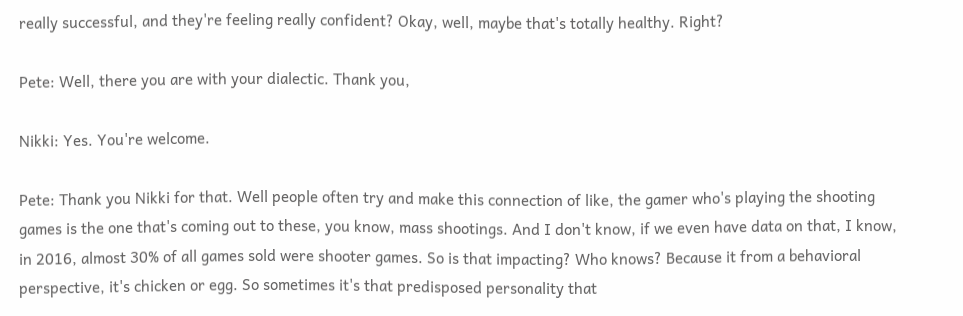really successful, and they're feeling really confident? Okay, well, maybe that's totally healthy. Right?

Pete: Well, there you are with your dialectic. Thank you,

Nikki: Yes. You're welcome.

Pete: Thank you Nikki for that. Well people often try and make this connection of like, the gamer who's playing the shooting games is the one that's coming out to these, you know, mass shootings. And I don't know, if we even have data on that, I know, in 2016, almost 30% of all games sold were shooter games. So is that impacting? Who knows? Because it from a behavioral perspective, it's chicken or egg. So sometimes it's that predisposed personality that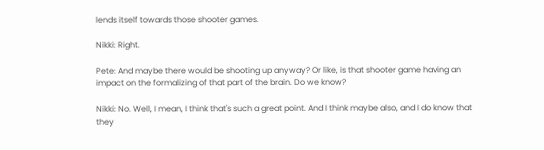lends itself towards those shooter games.

Nikki: Right.

Pete: And maybe there would be shooting up anyway? Or like, is that shooter game having an impact on the formalizing of that part of the brain. Do we know?

Nikki: No. Well, I mean, I think that's such a great point. And I think maybe also, and I do know that they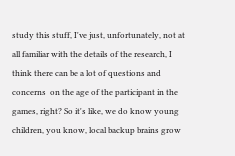study this stuff, I've just, unfortunately, not at all familiar with the details of the research, I think there can be a lot of questions and concerns  on the age of the participant in the games, right? So it's like, we do know young children, you know, local backup brains grow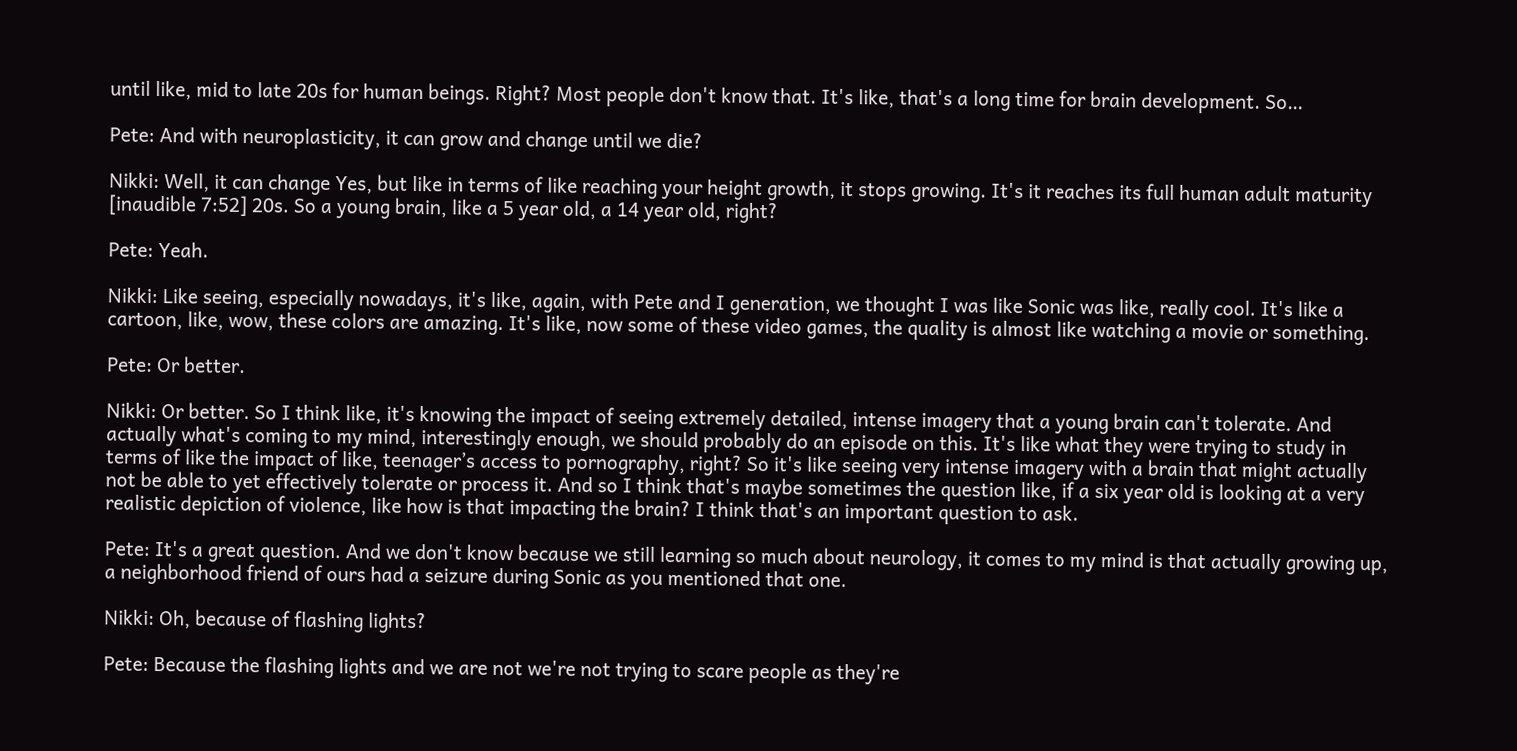until like, mid to late 20s for human beings. Right? Most people don't know that. It's like, that's a long time for brain development. So…

Pete: And with neuroplasticity, it can grow and change until we die?

Nikki: Well, it can change Yes, but like in terms of like reaching your height growth, it stops growing. It's it reaches its full human adult maturity [inaudible 7:52] 20s. So a young brain, like a 5 year old, a 14 year old, right?

Pete: Yeah.

Nikki: Like seeing, especially nowadays, it's like, again, with Pete and I generation, we thought I was like Sonic was like, really cool. It's like a cartoon, like, wow, these colors are amazing. It's like, now some of these video games, the quality is almost like watching a movie or something.

Pete: Or better.

Nikki: Or better. So I think like, it's knowing the impact of seeing extremely detailed, intense imagery that a young brain can't tolerate. And actually what's coming to my mind, interestingly enough, we should probably do an episode on this. It's like what they were trying to study in terms of like the impact of like, teenager’s access to pornography, right? So it's like seeing very intense imagery with a brain that might actually not be able to yet effectively tolerate or process it. And so I think that's maybe sometimes the question like, if a six year old is looking at a very realistic depiction of violence, like how is that impacting the brain? I think that's an important question to ask.

Pete: It's a great question. And we don't know because we still learning so much about neurology, it comes to my mind is that actually growing up, a neighborhood friend of ours had a seizure during Sonic as you mentioned that one.

Nikki: Oh, because of flashing lights?

Pete: Because the flashing lights and we are not we're not trying to scare people as they're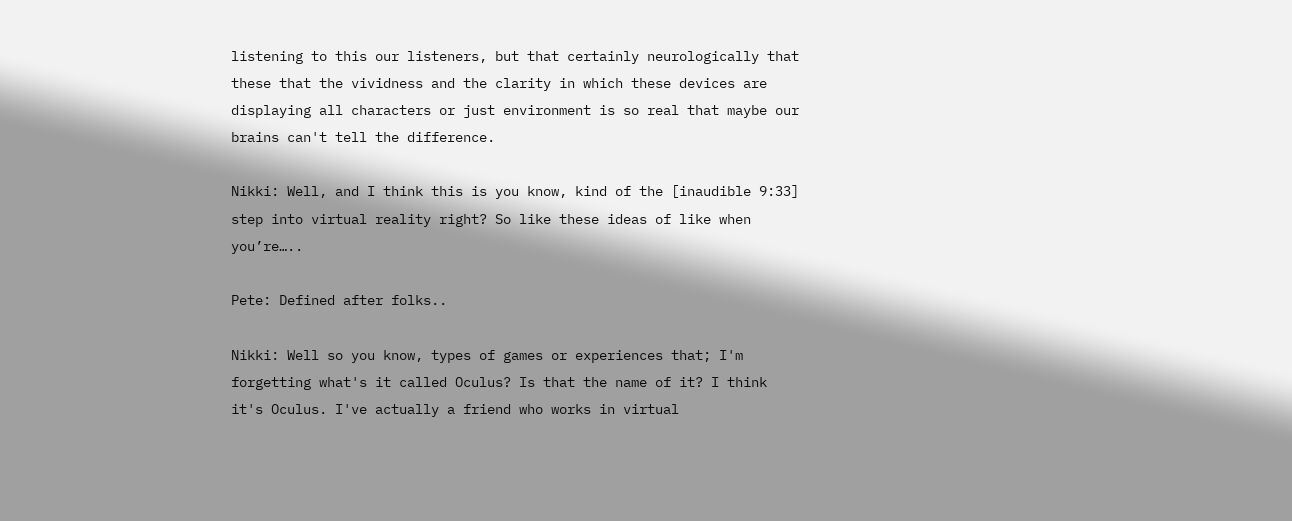listening to this our listeners, but that certainly neurologically that these that the vividness and the clarity in which these devices are displaying all characters or just environment is so real that maybe our brains can't tell the difference.

Nikki: Well, and I think this is you know, kind of the [inaudible 9:33] step into virtual reality right? So like these ideas of like when you’re…..

Pete: Defined after folks..

Nikki: Well so you know, types of games or experiences that; I'm forgetting what's it called Oculus? Is that the name of it? I think it's Oculus. I've actually a friend who works in virtual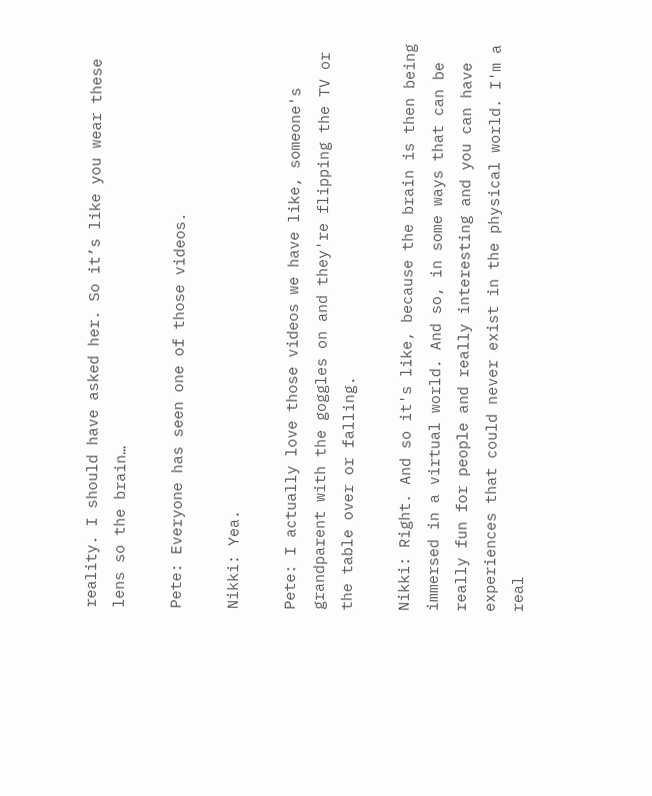reality. I should have asked her. So it’s like you wear these lens so the brain…

Pete: Everyone has seen one of those videos.

Nikki: Yea.

Pete: I actually love those videos we have like, someone's grandparent with the goggles on and they're flipping the TV or the table over or falling.

Nikki: Right. And so it's like, because the brain is then being immersed in a virtual world. And so, in some ways that can be really fun for people and really interesting and you can have experiences that could never exist in the physical world. I'm a real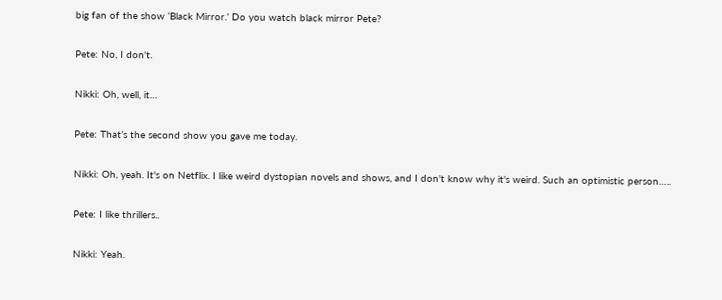big fan of the show ‘Black Mirror.’ Do you watch black mirror Pete?

Pete: No, I don't.

Nikki: Oh, well, it…

Pete: That’s the second show you gave me today.

Nikki: Oh, yeah. It's on Netflix. I like weird dystopian novels and shows, and I don't know why it's weird. Such an optimistic person…..

Pete: I like thrillers..

Nikki: Yeah.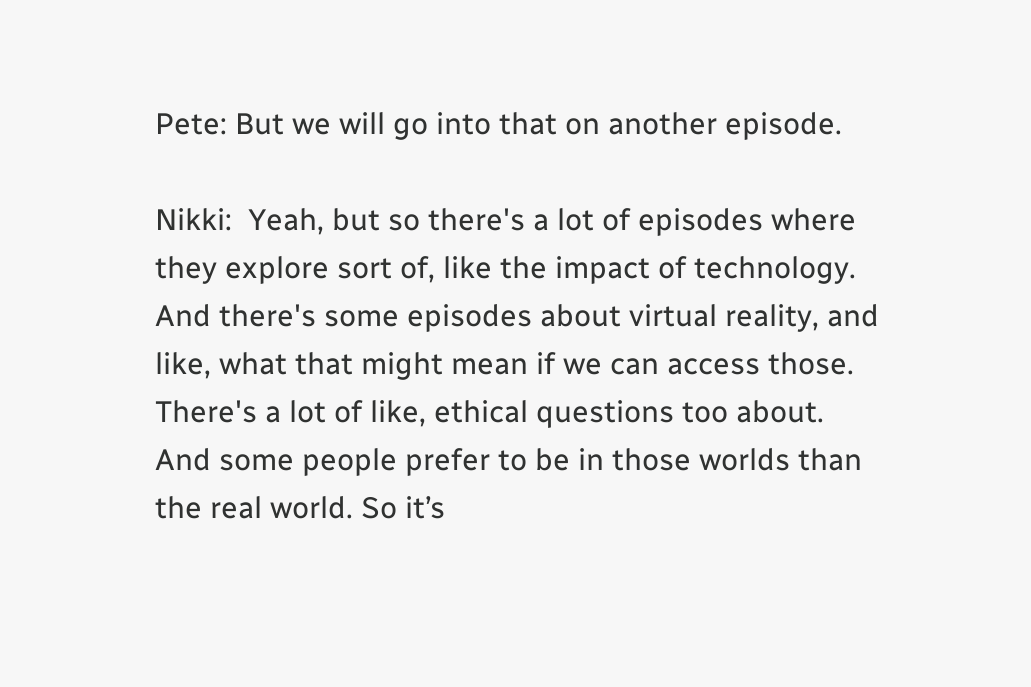Pete: But we will go into that on another episode.

Nikki:  Yeah, but so there's a lot of episodes where they explore sort of, like the impact of technology. And there's some episodes about virtual reality, and like, what that might mean if we can access those. There's a lot of like, ethical questions too about. And some people prefer to be in those worlds than the real world. So it’s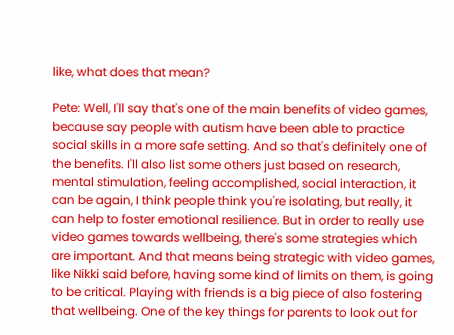like, what does that mean?

Pete: Well, I'll say that's one of the main benefits of video games, because say people with autism have been able to practice social skills in a more safe setting. And so that's definitely one of the benefits. I'll also list some others just based on research, mental stimulation, feeling accomplished, social interaction, it can be again, I think people think you're isolating, but really, it can help to foster emotional resilience. But in order to really use video games towards wellbeing, there's some strategies which are important. And that means being strategic with video games, like Nikki said before, having some kind of limits on them, is going to be critical. Playing with friends is a big piece of also fostering that wellbeing. One of the key things for parents to look out for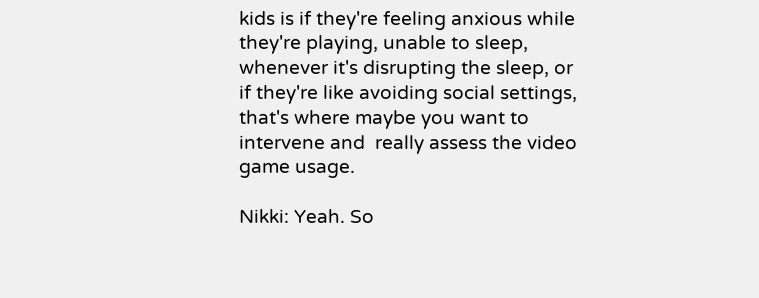kids is if they're feeling anxious while they're playing, unable to sleep, whenever it's disrupting the sleep, or if they're like avoiding social settings, that's where maybe you want to intervene and  really assess the video game usage.

Nikki: Yeah. So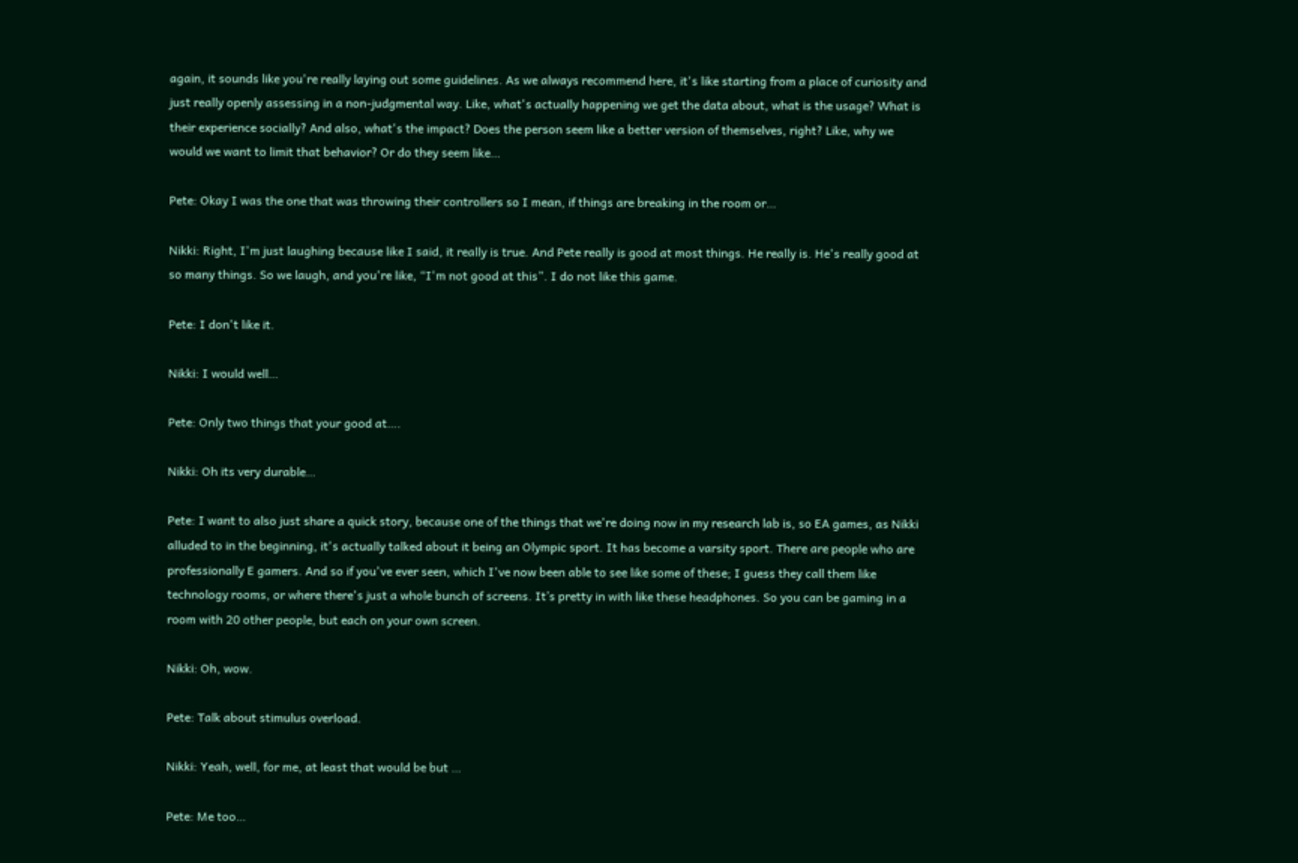again, it sounds like you're really laying out some guidelines. As we always recommend here, it's like starting from a place of curiosity and just really openly assessing in a non-judgmental way. Like, what's actually happening we get the data about, what is the usage? What is their experience socially? And also, what's the impact? Does the person seem like a better version of themselves, right? Like, why we would we want to limit that behavior? Or do they seem like…

Pete: Okay I was the one that was throwing their controllers so I mean, if things are breaking in the room or…

Nikki: Right, I'm just laughing because like I said, it really is true. And Pete really is good at most things. He really is. He's really good at so many things. So we laugh, and you're like, “I'm not good at this”. I do not like this game.

Pete: I don't like it.

Nikki: I would well…

Pete: Only two things that your good at….

Nikki: Oh its very durable…

Pete: I want to also just share a quick story, because one of the things that we're doing now in my research lab is, so EA games, as Nikki alluded to in the beginning, it's actually talked about it being an Olympic sport. It has become a varsity sport. There are people who are professionally E gamers. And so if you've ever seen, which I've now been able to see like some of these; I guess they call them like technology rooms, or where there's just a whole bunch of screens. It’s pretty in with like these headphones. So you can be gaming in a room with 20 other people, but each on your own screen.

Nikki: Oh, wow.

Pete: Talk about stimulus overload.

Nikki: Yeah, well, for me, at least that would be but …

Pete: Me too…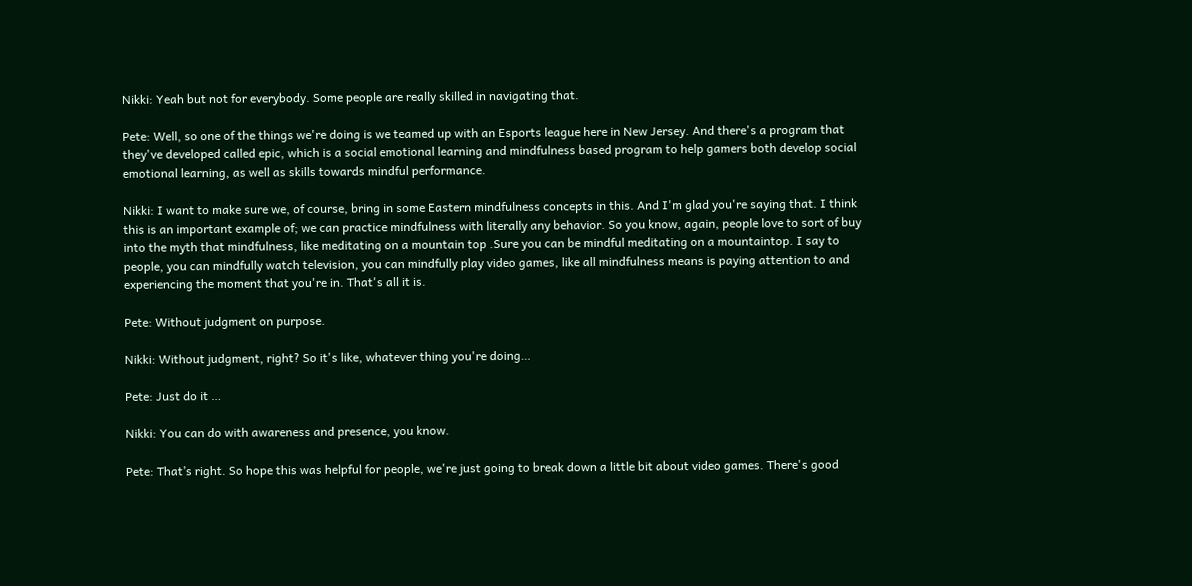Nikki: Yeah but not for everybody. Some people are really skilled in navigating that.

Pete: Well, so one of the things we're doing is we teamed up with an Esports league here in New Jersey. And there's a program that they've developed called epic, which is a social emotional learning and mindfulness based program to help gamers both develop social emotional learning, as well as skills towards mindful performance.

Nikki: I want to make sure we, of course, bring in some Eastern mindfulness concepts in this. And I'm glad you're saying that. I think this is an important example of; we can practice mindfulness with literally any behavior. So you know, again, people love to sort of buy into the myth that mindfulness, like meditating on a mountain top .Sure you can be mindful meditating on a mountaintop. I say to people, you can mindfully watch television, you can mindfully play video games, like all mindfulness means is paying attention to and experiencing the moment that you're in. That's all it is.

Pete: Without judgment on purpose.

Nikki: Without judgment, right? So it's like, whatever thing you're doing…

Pete: Just do it …

Nikki: You can do with awareness and presence, you know.

Pete: That’s right. So hope this was helpful for people, we're just going to break down a little bit about video games. There's good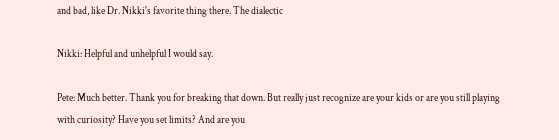and bad, like Dr. Nikki's favorite thing there. The dialectic

Nikki: Helpful and unhelpful I would say.

Pete: Much better. Thank you for breaking that down. But really just recognize are your kids or are you still playing with curiosity? Have you set limits? And are you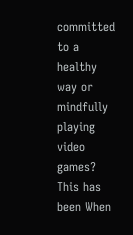committed to a healthy way or mindfully playing video games? This has been When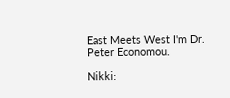East Meets West I'm Dr. Peter Economou.

Nikki: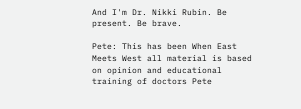And I'm Dr. Nikki Rubin. Be present. Be brave.

Pete: This has been When East Meets West all material is based on opinion and educational training of doctors Pete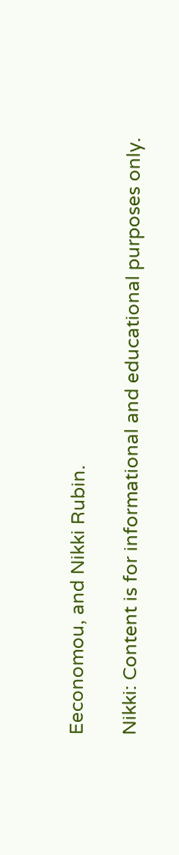Eeconomou, and Nikki Rubin.

Nikki: Content is for informational and educational purposes only.